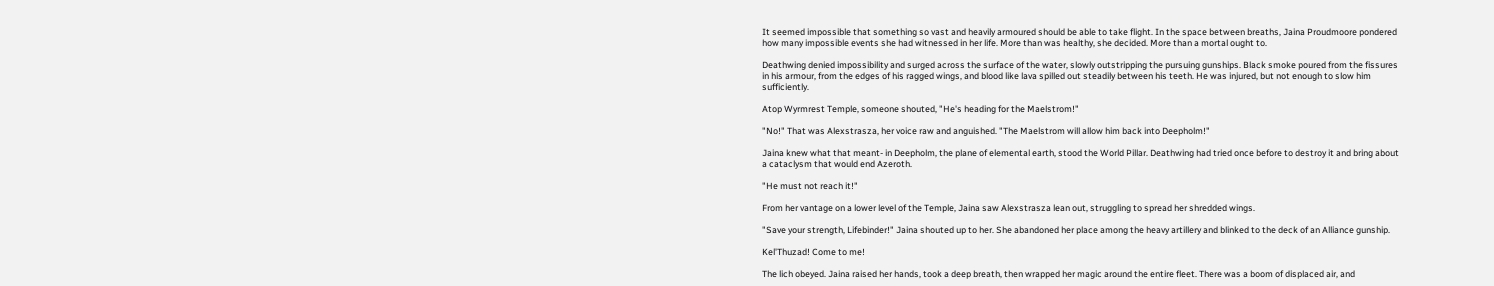It seemed impossible that something so vast and heavily armoured should be able to take flight. In the space between breaths, Jaina Proudmoore pondered how many impossible events she had witnessed in her life. More than was healthy, she decided. More than a mortal ought to.

Deathwing denied impossibility and surged across the surface of the water, slowly outstripping the pursuing gunships. Black smoke poured from the fissures in his armour, from the edges of his ragged wings, and blood like lava spilled out steadily between his teeth. He was injured, but not enough to slow him sufficiently.

Atop Wyrmrest Temple, someone shouted, "He's heading for the Maelstrom!"

"No!" That was Alexstrasza, her voice raw and anguished. "The Maelstrom will allow him back into Deepholm!"

Jaina knew what that meant- in Deepholm, the plane of elemental earth, stood the World Pillar. Deathwing had tried once before to destroy it and bring about a cataclysm that would end Azeroth.

"He must not reach it!"

From her vantage on a lower level of the Temple, Jaina saw Alexstrasza lean out, struggling to spread her shredded wings.

"Save your strength, Lifebinder!" Jaina shouted up to her. She abandoned her place among the heavy artillery and blinked to the deck of an Alliance gunship.

Kel'Thuzad! Come to me!

The lich obeyed. Jaina raised her hands, took a deep breath, then wrapped her magic around the entire fleet. There was a boom of displaced air, and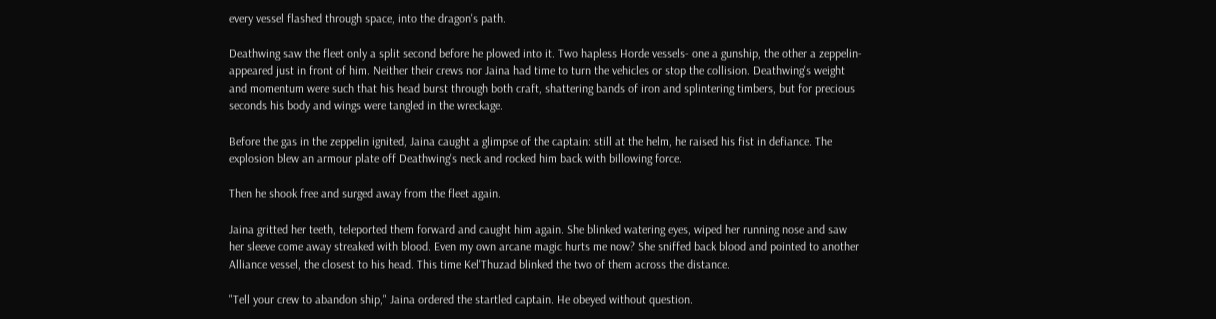every vessel flashed through space, into the dragon's path.

Deathwing saw the fleet only a split second before he plowed into it. Two hapless Horde vessels- one a gunship, the other a zeppelin- appeared just in front of him. Neither their crews nor Jaina had time to turn the vehicles or stop the collision. Deathwing's weight and momentum were such that his head burst through both craft, shattering bands of iron and splintering timbers, but for precious seconds his body and wings were tangled in the wreckage.

Before the gas in the zeppelin ignited, Jaina caught a glimpse of the captain: still at the helm, he raised his fist in defiance. The explosion blew an armour plate off Deathwing's neck and rocked him back with billowing force.

Then he shook free and surged away from the fleet again.

Jaina gritted her teeth, teleported them forward and caught him again. She blinked watering eyes, wiped her running nose and saw her sleeve come away streaked with blood. Even my own arcane magic hurts me now? She sniffed back blood and pointed to another Alliance vessel, the closest to his head. This time Kel'Thuzad blinked the two of them across the distance.

"Tell your crew to abandon ship," Jaina ordered the startled captain. He obeyed without question.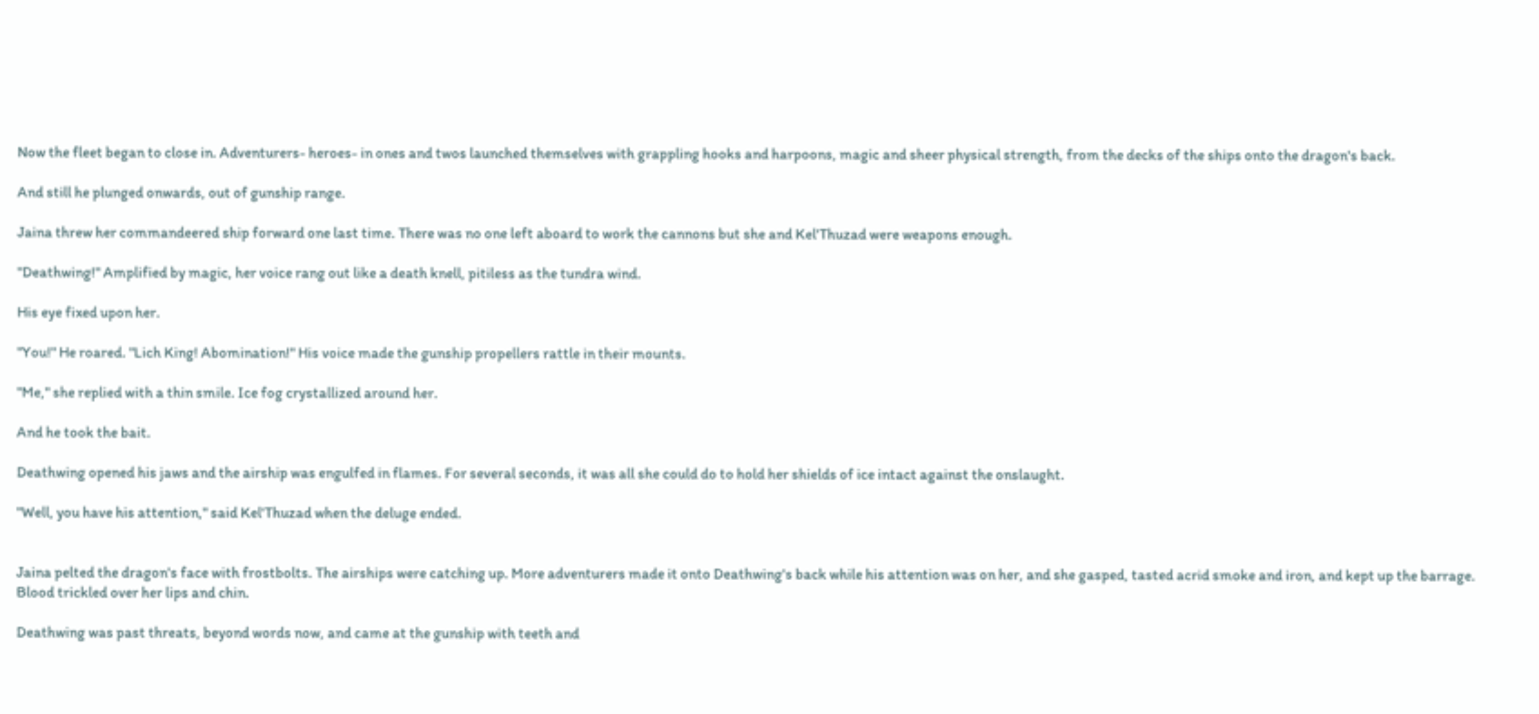Now the fleet began to close in. Adventurers- heroes- in ones and twos launched themselves with grappling hooks and harpoons, magic and sheer physical strength, from the decks of the ships onto the dragon's back.

And still he plunged onwards, out of gunship range.

Jaina threw her commandeered ship forward one last time. There was no one left aboard to work the cannons but she and Kel'Thuzad were weapons enough.

"Deathwing!" Amplified by magic, her voice rang out like a death knell, pitiless as the tundra wind.

His eye fixed upon her.

"You!" He roared. "Lich King! Abomination!" His voice made the gunship propellers rattle in their mounts.

"Me," she replied with a thin smile. Ice fog crystallized around her.

And he took the bait.

Deathwing opened his jaws and the airship was engulfed in flames. For several seconds, it was all she could do to hold her shields of ice intact against the onslaught.

"Well, you have his attention," said Kel'Thuzad when the deluge ended.


Jaina pelted the dragon's face with frostbolts. The airships were catching up. More adventurers made it onto Deathwing's back while his attention was on her, and she gasped, tasted acrid smoke and iron, and kept up the barrage. Blood trickled over her lips and chin.

Deathwing was past threats, beyond words now, and came at the gunship with teeth and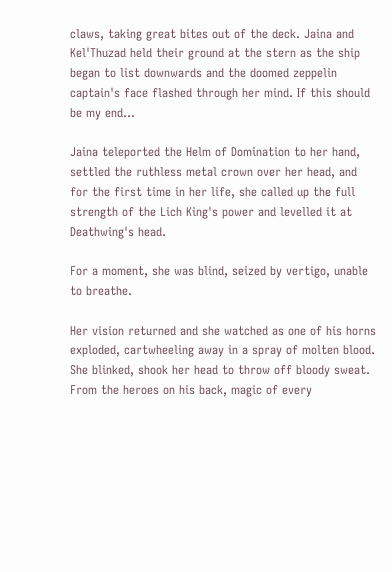claws, taking great bites out of the deck. Jaina and Kel'Thuzad held their ground at the stern as the ship began to list downwards and the doomed zeppelin captain's face flashed through her mind. If this should be my end…

Jaina teleported the Helm of Domination to her hand, settled the ruthless metal crown over her head, and for the first time in her life, she called up the full strength of the Lich King's power and levelled it at Deathwing's head.

For a moment, she was blind, seized by vertigo, unable to breathe.

Her vision returned and she watched as one of his horns exploded, cartwheeling away in a spray of molten blood. She blinked, shook her head to throw off bloody sweat. From the heroes on his back, magic of every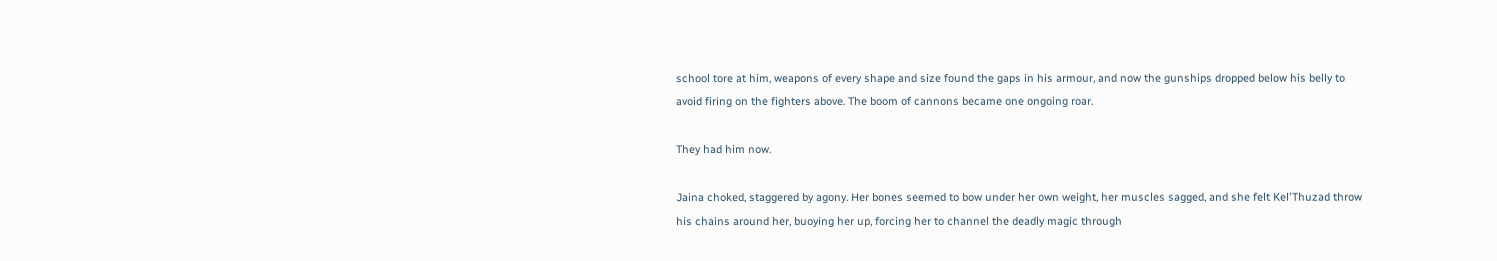school tore at him, weapons of every shape and size found the gaps in his armour, and now the gunships dropped below his belly to avoid firing on the fighters above. The boom of cannons became one ongoing roar.

They had him now.

Jaina choked, staggered by agony. Her bones seemed to bow under her own weight, her muscles sagged, and she felt Kel'Thuzad throw his chains around her, buoying her up, forcing her to channel the deadly magic through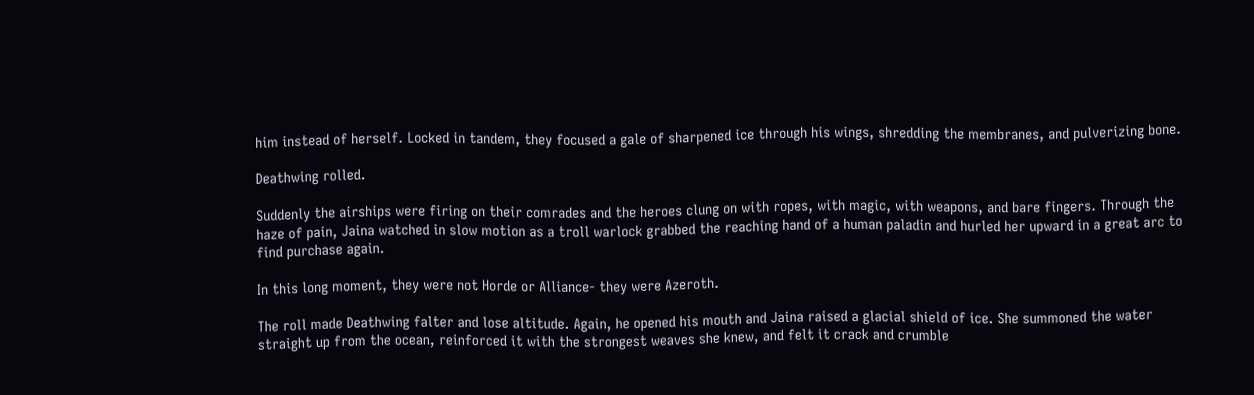him instead of herself. Locked in tandem, they focused a gale of sharpened ice through his wings, shredding the membranes, and pulverizing bone.

Deathwing rolled.

Suddenly the airships were firing on their comrades and the heroes clung on with ropes, with magic, with weapons, and bare fingers. Through the haze of pain, Jaina watched in slow motion as a troll warlock grabbed the reaching hand of a human paladin and hurled her upward in a great arc to find purchase again.

In this long moment, they were not Horde or Alliance- they were Azeroth.

The roll made Deathwing falter and lose altitude. Again, he opened his mouth and Jaina raised a glacial shield of ice. She summoned the water straight up from the ocean, reinforced it with the strongest weaves she knew, and felt it crack and crumble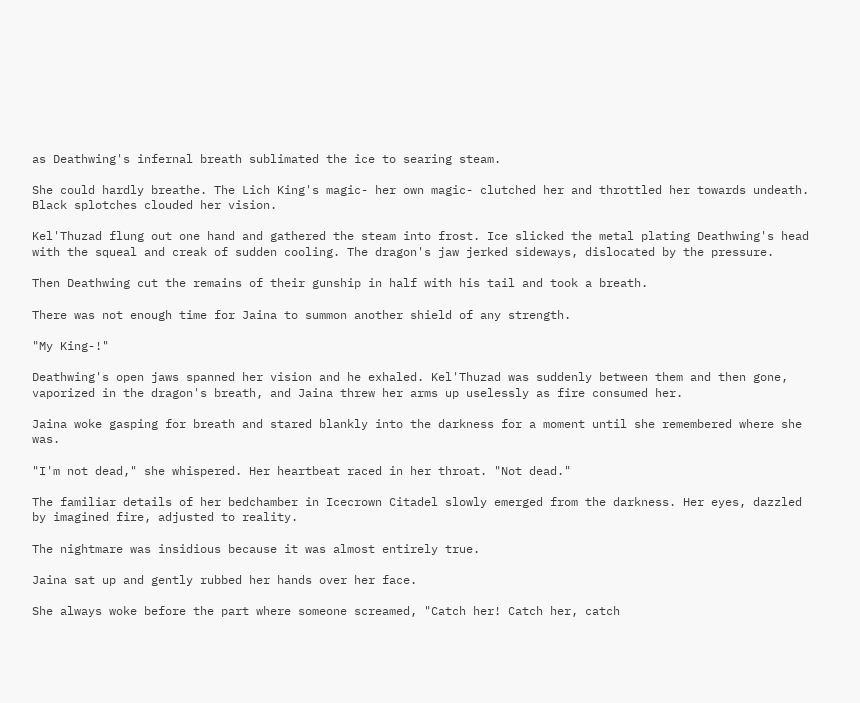as Deathwing's infernal breath sublimated the ice to searing steam.

She could hardly breathe. The Lich King's magic- her own magic- clutched her and throttled her towards undeath. Black splotches clouded her vision.

Kel'Thuzad flung out one hand and gathered the steam into frost. Ice slicked the metal plating Deathwing's head with the squeal and creak of sudden cooling. The dragon's jaw jerked sideways, dislocated by the pressure.

Then Deathwing cut the remains of their gunship in half with his tail and took a breath.

There was not enough time for Jaina to summon another shield of any strength.

"My King-!"

Deathwing's open jaws spanned her vision and he exhaled. Kel'Thuzad was suddenly between them and then gone, vaporized in the dragon's breath, and Jaina threw her arms up uselessly as fire consumed her.

Jaina woke gasping for breath and stared blankly into the darkness for a moment until she remembered where she was.

"I'm not dead," she whispered. Her heartbeat raced in her throat. "Not dead."

The familiar details of her bedchamber in Icecrown Citadel slowly emerged from the darkness. Her eyes, dazzled by imagined fire, adjusted to reality.

The nightmare was insidious because it was almost entirely true.

Jaina sat up and gently rubbed her hands over her face.

She always woke before the part where someone screamed, "Catch her! Catch her, catch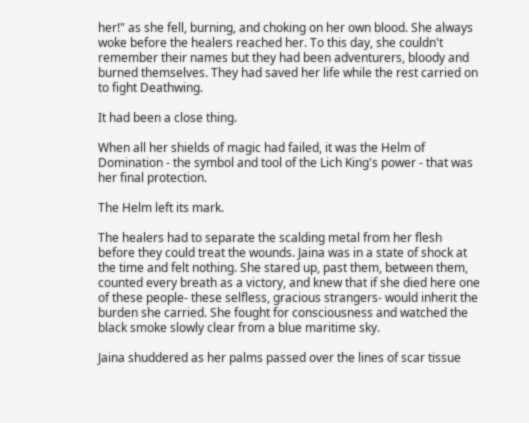her!" as she fell, burning, and choking on her own blood. She always woke before the healers reached her. To this day, she couldn't remember their names but they had been adventurers, bloody and burned themselves. They had saved her life while the rest carried on to fight Deathwing.

It had been a close thing.

When all her shields of magic had failed, it was the Helm of Domination - the symbol and tool of the Lich King's power - that was her final protection.

The Helm left its mark.

The healers had to separate the scalding metal from her flesh before they could treat the wounds. Jaina was in a state of shock at the time and felt nothing. She stared up, past them, between them, counted every breath as a victory, and knew that if she died here one of these people- these selfless, gracious strangers- would inherit the burden she carried. She fought for consciousness and watched the black smoke slowly clear from a blue maritime sky.

Jaina shuddered as her palms passed over the lines of scar tissue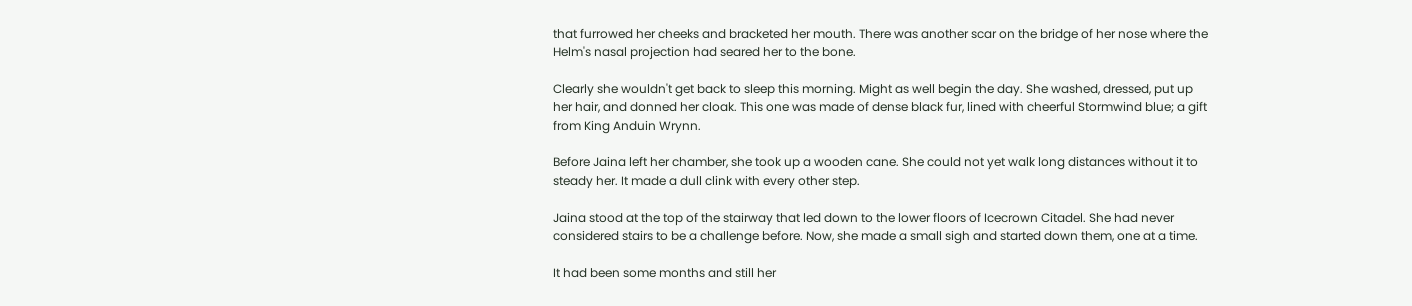that furrowed her cheeks and bracketed her mouth. There was another scar on the bridge of her nose where the Helm's nasal projection had seared her to the bone.

Clearly she wouldn't get back to sleep this morning. Might as well begin the day. She washed, dressed, put up her hair, and donned her cloak. This one was made of dense black fur, lined with cheerful Stormwind blue; a gift from King Anduin Wrynn.

Before Jaina left her chamber, she took up a wooden cane. She could not yet walk long distances without it to steady her. It made a dull clink with every other step.

Jaina stood at the top of the stairway that led down to the lower floors of Icecrown Citadel. She had never considered stairs to be a challenge before. Now, she made a small sigh and started down them, one at a time.

It had been some months and still her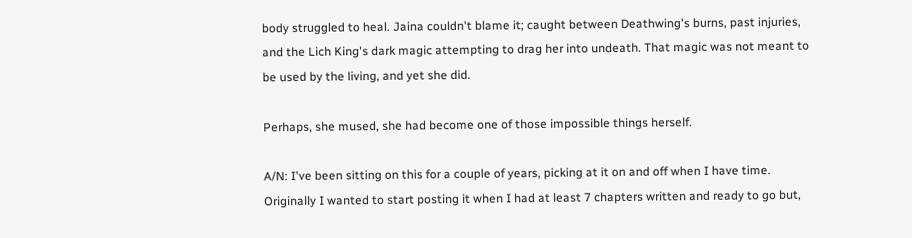body struggled to heal. Jaina couldn't blame it; caught between Deathwing's burns, past injuries, and the Lich King's dark magic attempting to drag her into undeath. That magic was not meant to be used by the living, and yet she did.

Perhaps, she mused, she had become one of those impossible things herself.

A/N: I've been sitting on this for a couple of years, picking at it on and off when I have time. Originally I wanted to start posting it when I had at least 7 chapters written and ready to go but,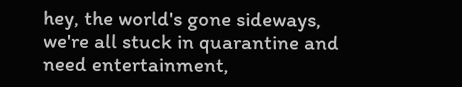hey, the world's gone sideways, we're all stuck in quarantine and need entertainment,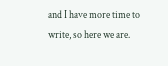and I have more time to write, so here we are.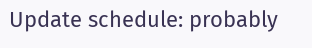Update schedule: probably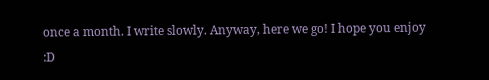once a month. I write slowly. Anyway, here we go! I hope you enjoy :D